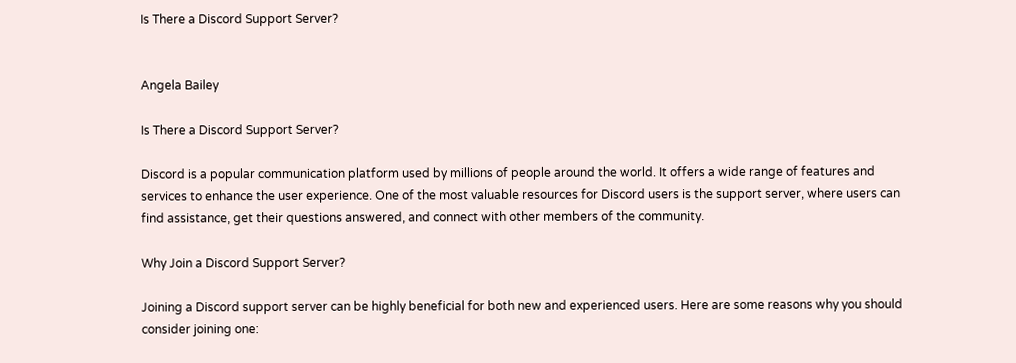Is There a Discord Support Server?


Angela Bailey

Is There a Discord Support Server?

Discord is a popular communication platform used by millions of people around the world. It offers a wide range of features and services to enhance the user experience. One of the most valuable resources for Discord users is the support server, where users can find assistance, get their questions answered, and connect with other members of the community.

Why Join a Discord Support Server?

Joining a Discord support server can be highly beneficial for both new and experienced users. Here are some reasons why you should consider joining one: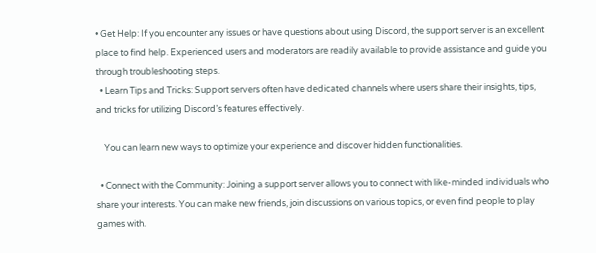• Get Help: If you encounter any issues or have questions about using Discord, the support server is an excellent place to find help. Experienced users and moderators are readily available to provide assistance and guide you through troubleshooting steps.
  • Learn Tips and Tricks: Support servers often have dedicated channels where users share their insights, tips, and tricks for utilizing Discord’s features effectively.

    You can learn new ways to optimize your experience and discover hidden functionalities.

  • Connect with the Community: Joining a support server allows you to connect with like-minded individuals who share your interests. You can make new friends, join discussions on various topics, or even find people to play games with.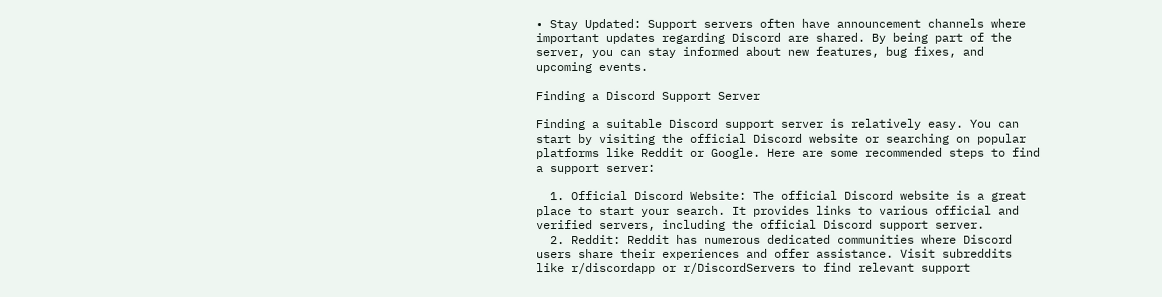• Stay Updated: Support servers often have announcement channels where important updates regarding Discord are shared. By being part of the server, you can stay informed about new features, bug fixes, and upcoming events.

Finding a Discord Support Server

Finding a suitable Discord support server is relatively easy. You can start by visiting the official Discord website or searching on popular platforms like Reddit or Google. Here are some recommended steps to find a support server:

  1. Official Discord Website: The official Discord website is a great place to start your search. It provides links to various official and verified servers, including the official Discord support server.
  2. Reddit: Reddit has numerous dedicated communities where Discord users share their experiences and offer assistance. Visit subreddits like r/discordapp or r/DiscordServers to find relevant support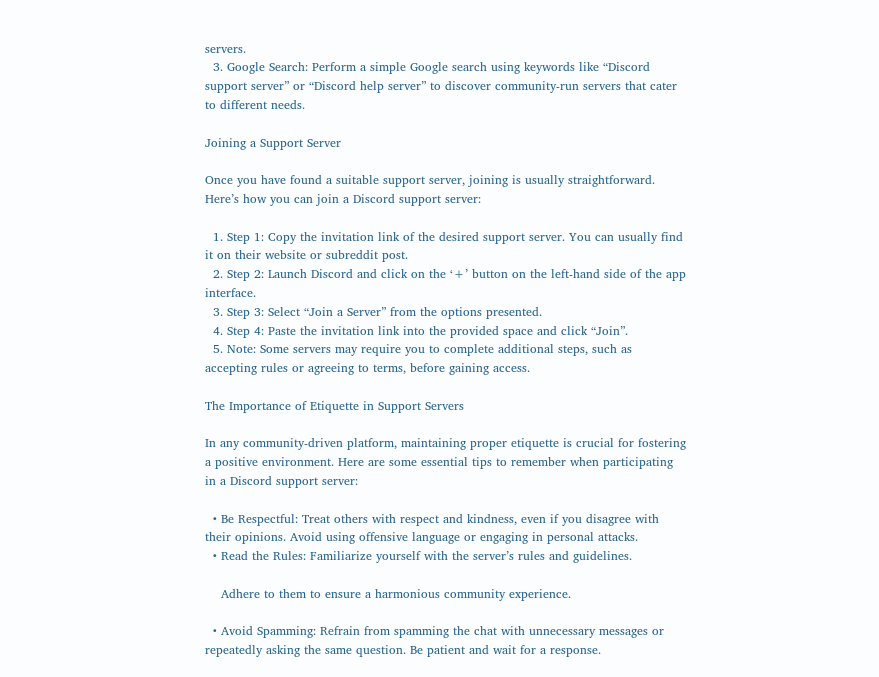servers.
  3. Google Search: Perform a simple Google search using keywords like “Discord support server” or “Discord help server” to discover community-run servers that cater to different needs.

Joining a Support Server

Once you have found a suitable support server, joining is usually straightforward. Here’s how you can join a Discord support server:

  1. Step 1: Copy the invitation link of the desired support server. You can usually find it on their website or subreddit post.
  2. Step 2: Launch Discord and click on the ‘+’ button on the left-hand side of the app interface.
  3. Step 3: Select “Join a Server” from the options presented.
  4. Step 4: Paste the invitation link into the provided space and click “Join”.
  5. Note: Some servers may require you to complete additional steps, such as accepting rules or agreeing to terms, before gaining access.

The Importance of Etiquette in Support Servers

In any community-driven platform, maintaining proper etiquette is crucial for fostering a positive environment. Here are some essential tips to remember when participating in a Discord support server:

  • Be Respectful: Treat others with respect and kindness, even if you disagree with their opinions. Avoid using offensive language or engaging in personal attacks.
  • Read the Rules: Familiarize yourself with the server’s rules and guidelines.

    Adhere to them to ensure a harmonious community experience.

  • Avoid Spamming: Refrain from spamming the chat with unnecessary messages or repeatedly asking the same question. Be patient and wait for a response.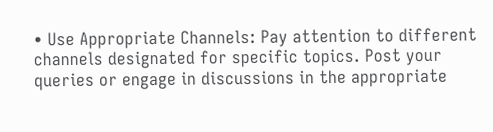• Use Appropriate Channels: Pay attention to different channels designated for specific topics. Post your queries or engage in discussions in the appropriate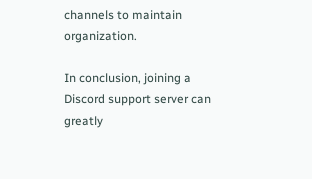channels to maintain organization.

In conclusion, joining a Discord support server can greatly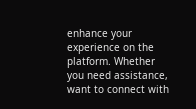enhance your experience on the platform. Whether you need assistance, want to connect with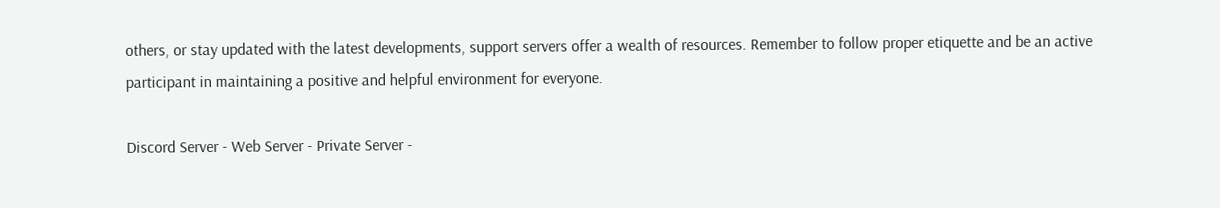others, or stay updated with the latest developments, support servers offer a wealth of resources. Remember to follow proper etiquette and be an active participant in maintaining a positive and helpful environment for everyone.

Discord Server - Web Server - Private Server -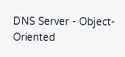DNS Server - Object-Oriented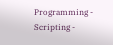Programming - Scripting -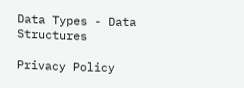Data Types - Data Structures

Privacy Policy